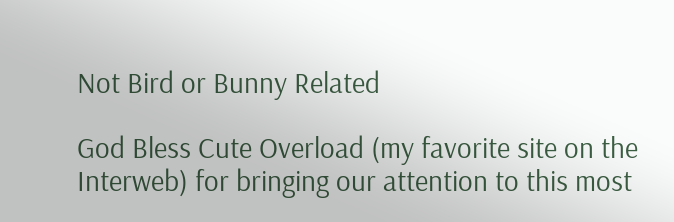Not Bird or Bunny Related

God Bless Cute Overload (my favorite site on the Interweb) for bringing our attention to this most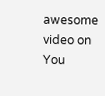awesome video on You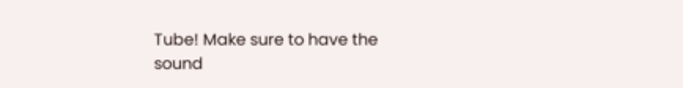Tube! Make sure to have the sound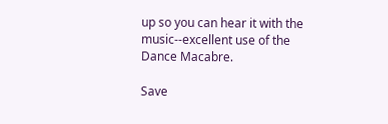up so you can hear it with the music--excellent use of the Dance Macabre.

Save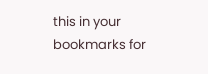this in your bookmarks for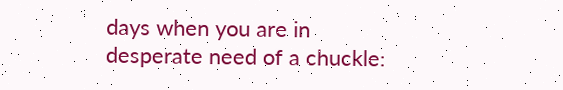days when you are in desperate need of a chuckle: